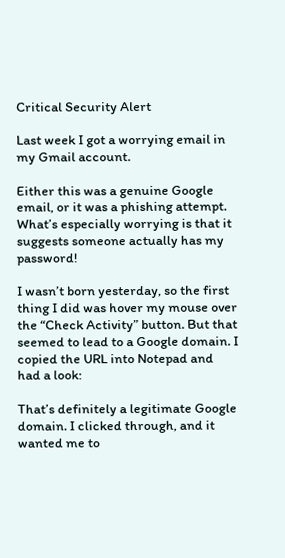Critical Security Alert

Last week I got a worrying email in my Gmail account.

Either this was a genuine Google email, or it was a phishing attempt. What’s especially worrying is that it suggests someone actually has my password!

I wasn’t born yesterday, so the first thing I did was hover my mouse over the “Check Activity” button. But that seemed to lead to a Google domain. I copied the URL into Notepad and had a look:

That’s definitely a legitimate Google domain. I clicked through, and it wanted me to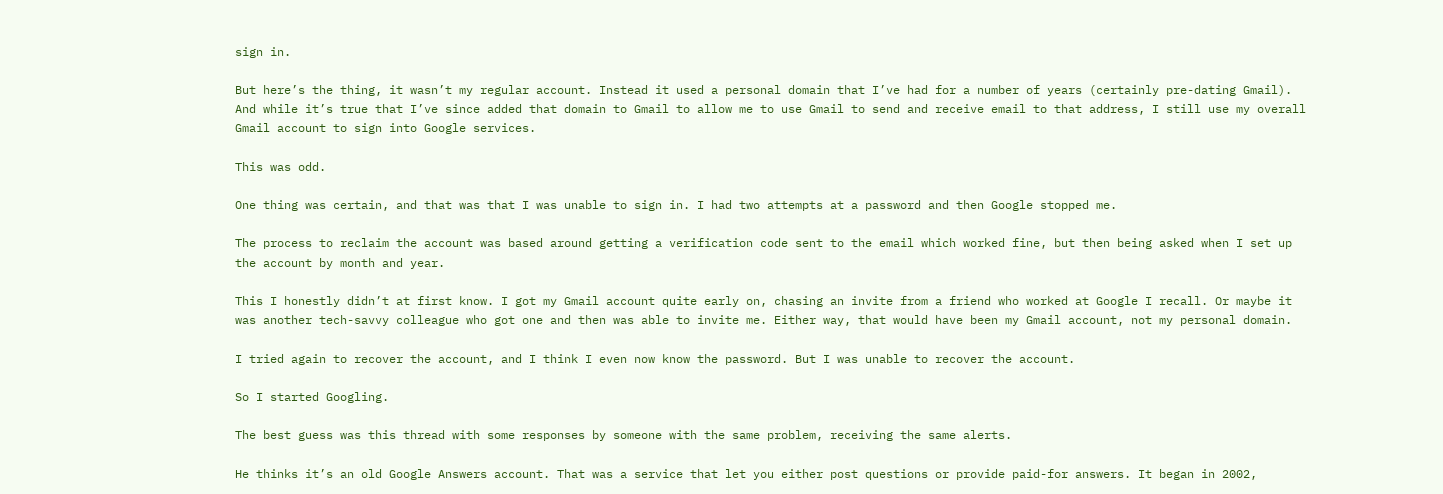sign in.

But here’s the thing, it wasn’t my regular account. Instead it used a personal domain that I’ve had for a number of years (certainly pre-dating Gmail). And while it’s true that I’ve since added that domain to Gmail to allow me to use Gmail to send and receive email to that address, I still use my overall Gmail account to sign into Google services.

This was odd.

One thing was certain, and that was that I was unable to sign in. I had two attempts at a password and then Google stopped me.

The process to reclaim the account was based around getting a verification code sent to the email which worked fine, but then being asked when I set up the account by month and year.

This I honestly didn’t at first know. I got my Gmail account quite early on, chasing an invite from a friend who worked at Google I recall. Or maybe it was another tech-savvy colleague who got one and then was able to invite me. Either way, that would have been my Gmail account, not my personal domain.

I tried again to recover the account, and I think I even now know the password. But I was unable to recover the account.

So I started Googling.

The best guess was this thread with some responses by someone with the same problem, receiving the same alerts.

He thinks it’s an old Google Answers account. That was a service that let you either post questions or provide paid-for answers. It began in 2002,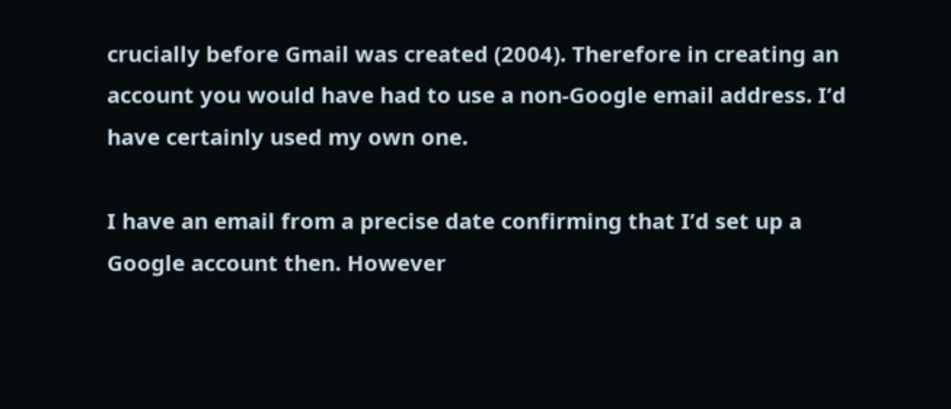crucially before Gmail was created (2004). Therefore in creating an account you would have had to use a non-Google email address. I’d have certainly used my own one.

I have an email from a precise date confirming that I’d set up a Google account then. However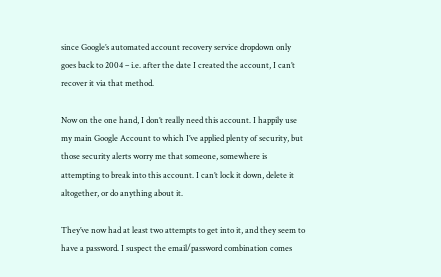since Google’s automated account recovery service dropdown only goes back to 2004 – i.e. after the date I created the account, I can’t recover it via that method.

Now on the one hand, I don’t really need this account. I happily use my main Google Account to which I’ve applied plenty of security, but those security alerts worry me that someone, somewhere is attempting to break into this account. I can’t lock it down, delete it altogether, or do anything about it.

They’ve now had at least two attempts to get into it, and they seem to have a password. I suspect the email/password combination comes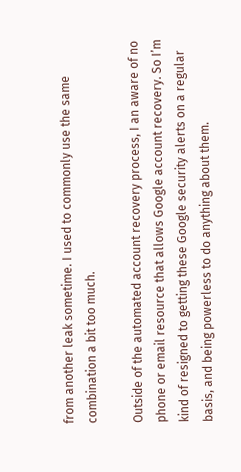from another leak sometime. I used to commonly use the same combination a bit too much.

Outside of the automated account recovery process, I an aware of no phone or email resource that allows Google account recovery. So I’m kind of resigned to getting these Google security alerts on a regular basis, and being powerless to do anything about them.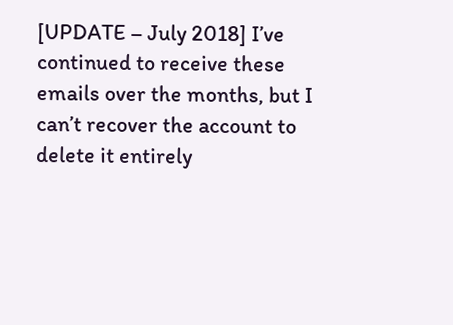[UPDATE – July 2018] I’ve continued to receive these emails over the months, but I can’t recover the account to delete it entirely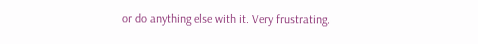or do anything else with it. Very frustrating.